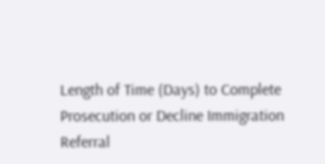Length of Time (Days) to Complete Prosecution or Decline Immigration Referral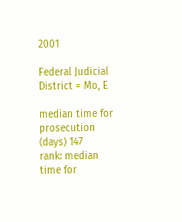2001

Federal Judicial District = Mo, E

median time for prosecution (days) 147
rank: median time for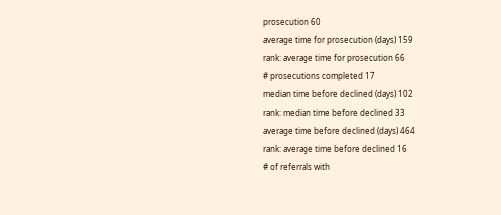prosecution 60
average time for prosecution (days) 159
rank: average time for prosecution 66
# prosecutions completed 17
median time before declined (days) 102
rank: median time before declined 33
average time before declined (days) 464
rank: average time before declined 16
# of referrals with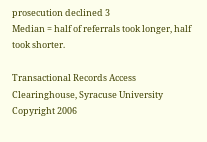prosecution declined 3
Median = half of referrals took longer, half took shorter.

Transactional Records Access Clearinghouse, Syracuse University
Copyright 2006